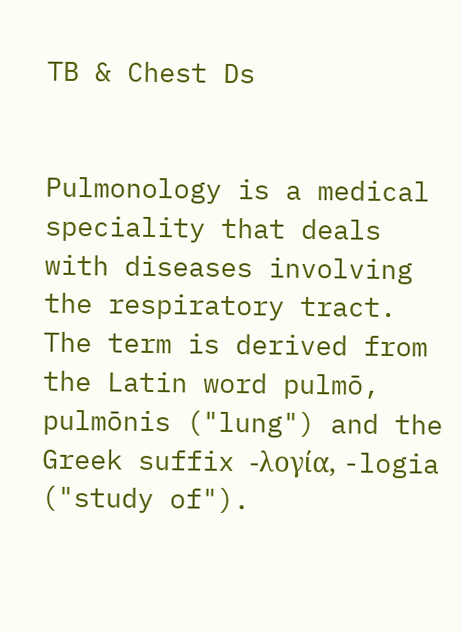TB & Chest Ds


Pulmonology is a medical speciality that deals with diseases involving the respiratory tract. The term is derived from the Latin word pulmō, pulmōnis ("lung") and the Greek suffix -λογία, -logia ("study of").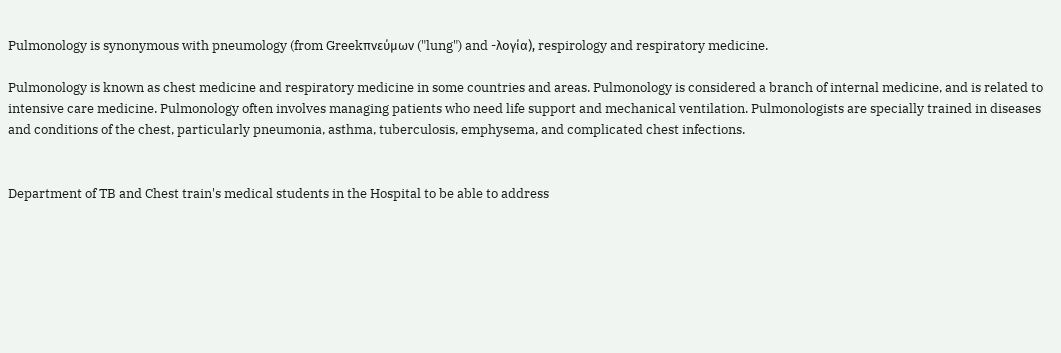Pulmonology is synonymous with pneumology (from Greekπνεύμων ("lung") and -λογία), respirology and respiratory medicine.

Pulmonology is known as chest medicine and respiratory medicine in some countries and areas. Pulmonology is considered a branch of internal medicine, and is related to intensive care medicine. Pulmonology often involves managing patients who need life support and mechanical ventilation. Pulmonologists are specially trained in diseases and conditions of the chest, particularly pneumonia, asthma, tuberculosis, emphysema, and complicated chest infections.


Department of TB and Chest train's medical students in the Hospital to be able to address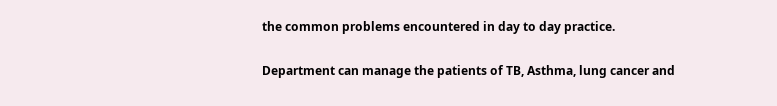the common problems encountered in day to day practice.

Department can manage the patients of TB, Asthma, lung cancer and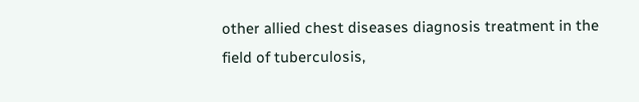other allied chest diseases diagnosis treatment in the field of tuberculosis,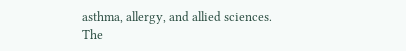asthma, allergy, and allied sciences. The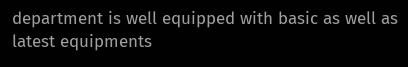department is well equipped with basic as well as latest equipments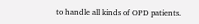to handle all kinds of OPD patients.